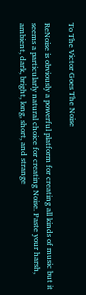To The Victor Goes The Noise

ReNoise is obviously a powerful platform for creating all kinds of music but it seems a particularly natural choice for creating Noise. Paste your harsh, ambient, dark, bright, long, short, and strange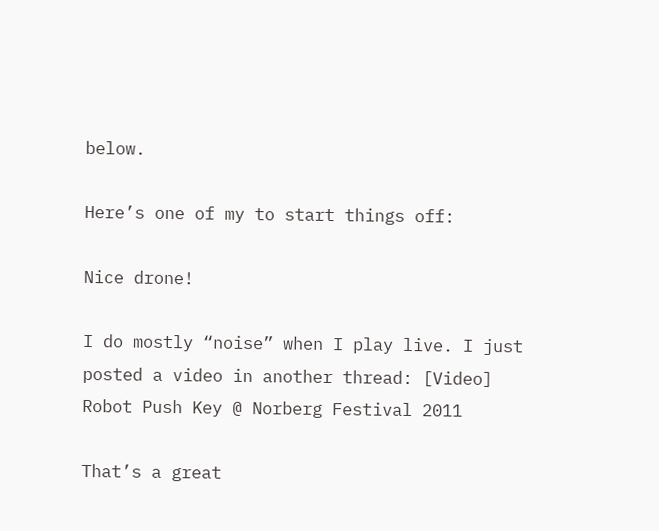below.

Here’s one of my to start things off:

Nice drone!

I do mostly “noise” when I play live. I just posted a video in another thread: [Video] Robot Push Key @ Norberg Festival 2011

That’s a great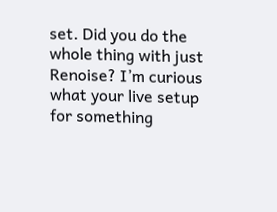set. Did you do the whole thing with just Renoise? I’m curious what your live setup for something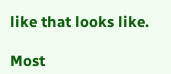like that looks like.

Most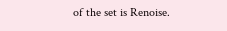of the set is Renoise.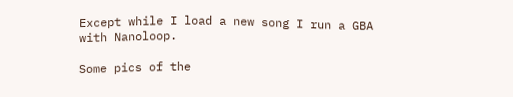Except while I load a new song I run a GBA with Nanoloop.

Some pics of the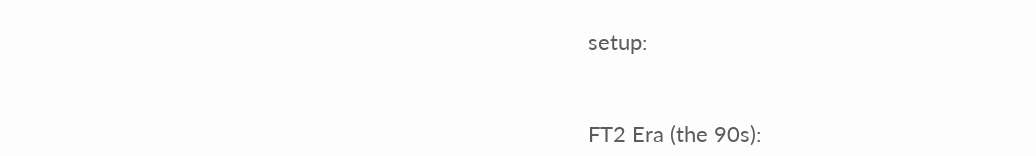setup:


FT2 Era (the 90s):